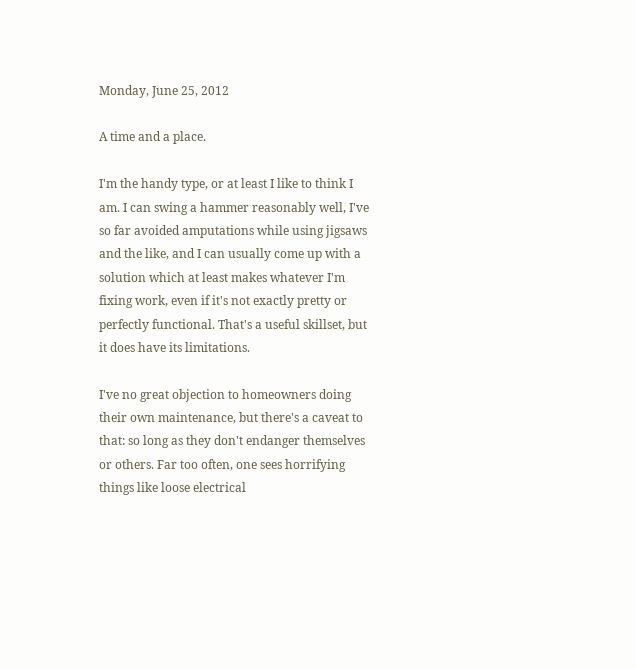Monday, June 25, 2012

A time and a place.

I'm the handy type, or at least I like to think I am. I can swing a hammer reasonably well, I've so far avoided amputations while using jigsaws and the like, and I can usually come up with a solution which at least makes whatever I'm fixing work, even if it's not exactly pretty or perfectly functional. That's a useful skillset, but it does have its limitations.

I've no great objection to homeowners doing their own maintenance, but there's a caveat to that: so long as they don't endanger themselves or others. Far too often, one sees horrifying things like loose electrical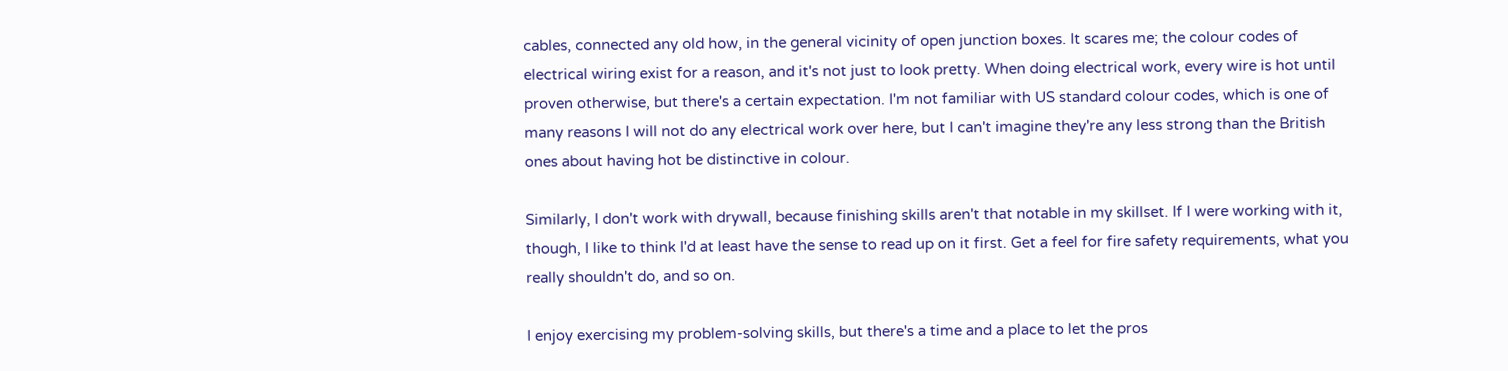cables, connected any old how, in the general vicinity of open junction boxes. It scares me; the colour codes of electrical wiring exist for a reason, and it's not just to look pretty. When doing electrical work, every wire is hot until proven otherwise, but there's a certain expectation. I'm not familiar with US standard colour codes, which is one of many reasons I will not do any electrical work over here, but I can't imagine they're any less strong than the British ones about having hot be distinctive in colour.

Similarly, I don't work with drywall, because finishing skills aren't that notable in my skillset. If I were working with it, though, I like to think I'd at least have the sense to read up on it first. Get a feel for fire safety requirements, what you really shouldn't do, and so on.

I enjoy exercising my problem-solving skills, but there's a time and a place to let the pros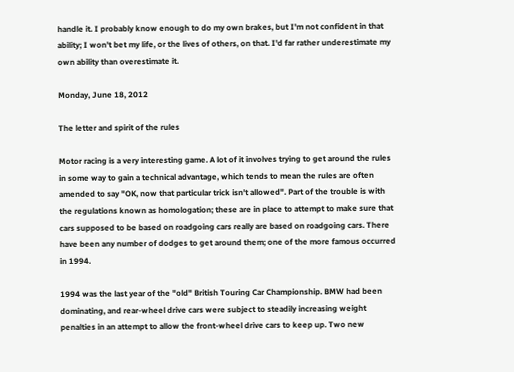handle it. I probably know enough to do my own brakes, but I'm not confident in that ability; I won't bet my life, or the lives of others, on that. I'd far rather underestimate my own ability than overestimate it.

Monday, June 18, 2012

The letter and spirit of the rules

Motor racing is a very interesting game. A lot of it involves trying to get around the rules in some way to gain a technical advantage, which tends to mean the rules are often amended to say "OK, now that particular trick isn't allowed". Part of the trouble is with the regulations known as homologation; these are in place to attempt to make sure that cars supposed to be based on roadgoing cars really are based on roadgoing cars. There have been any number of dodges to get around them; one of the more famous occurred in 1994.

1994 was the last year of the "old" British Touring Car Championship. BMW had been dominating, and rear-wheel drive cars were subject to steadily increasing weight penalties in an attempt to allow the front-wheel drive cars to keep up. Two new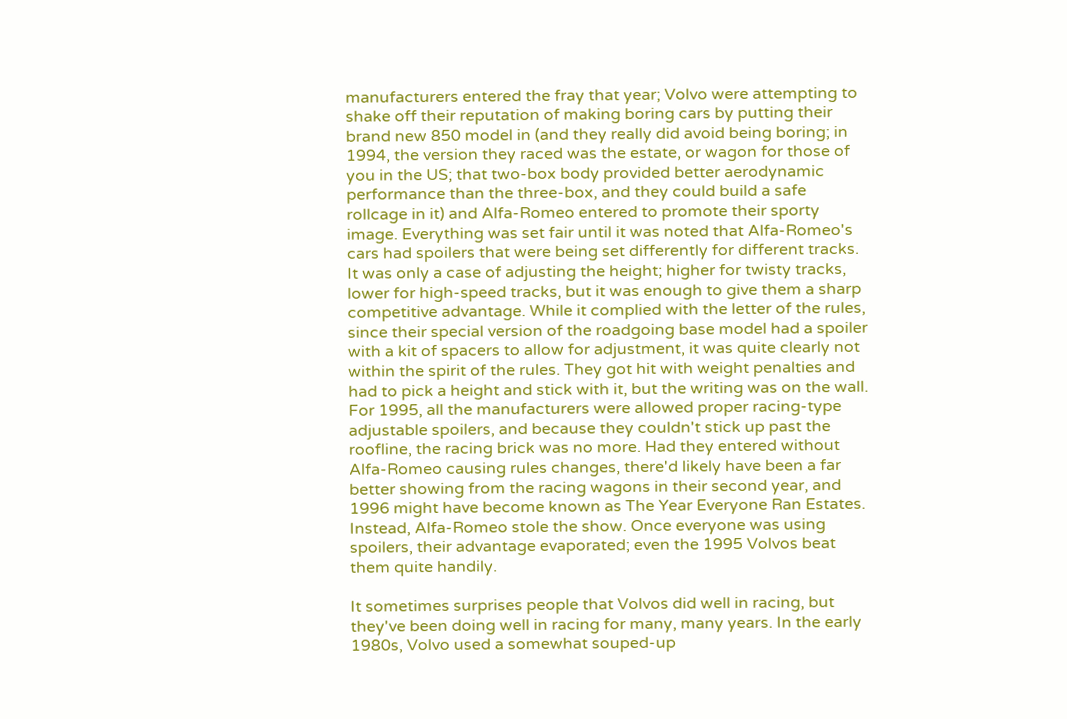manufacturers entered the fray that year; Volvo were attempting to shake off their reputation of making boring cars by putting their brand new 850 model in (and they really did avoid being boring; in 1994, the version they raced was the estate, or wagon for those of you in the US; that two-box body provided better aerodynamic performance than the three-box, and they could build a safe rollcage in it) and Alfa-Romeo entered to promote their sporty image. Everything was set fair until it was noted that Alfa-Romeo's cars had spoilers that were being set differently for different tracks. It was only a case of adjusting the height; higher for twisty tracks, lower for high-speed tracks, but it was enough to give them a sharp competitive advantage. While it complied with the letter of the rules, since their special version of the roadgoing base model had a spoiler with a kit of spacers to allow for adjustment, it was quite clearly not within the spirit of the rules. They got hit with weight penalties and had to pick a height and stick with it, but the writing was on the wall. For 1995, all the manufacturers were allowed proper racing-type adjustable spoilers, and because they couldn't stick up past the roofline, the racing brick was no more. Had they entered without Alfa-Romeo causing rules changes, there'd likely have been a far better showing from the racing wagons in their second year, and 1996 might have become known as The Year Everyone Ran Estates. Instead, Alfa-Romeo stole the show. Once everyone was using spoilers, their advantage evaporated; even the 1995 Volvos beat them quite handily.

It sometimes surprises people that Volvos did well in racing, but they've been doing well in racing for many, many years. In the early 1980s, Volvo used a somewhat souped-up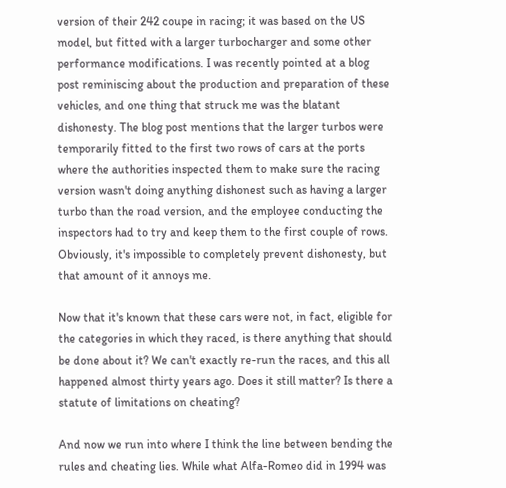version of their 242 coupe in racing; it was based on the US model, but fitted with a larger turbocharger and some other performance modifications. I was recently pointed at a blog post reminiscing about the production and preparation of these vehicles, and one thing that struck me was the blatant dishonesty. The blog post mentions that the larger turbos were temporarily fitted to the first two rows of cars at the ports where the authorities inspected them to make sure the racing version wasn't doing anything dishonest such as having a larger turbo than the road version, and the employee conducting the inspectors had to try and keep them to the first couple of rows. Obviously, it's impossible to completely prevent dishonesty, but that amount of it annoys me.

Now that it's known that these cars were not, in fact, eligible for the categories in which they raced, is there anything that should be done about it? We can't exactly re-run the races, and this all happened almost thirty years ago. Does it still matter? Is there a statute of limitations on cheating?

And now we run into where I think the line between bending the rules and cheating lies. While what Alfa-Romeo did in 1994 was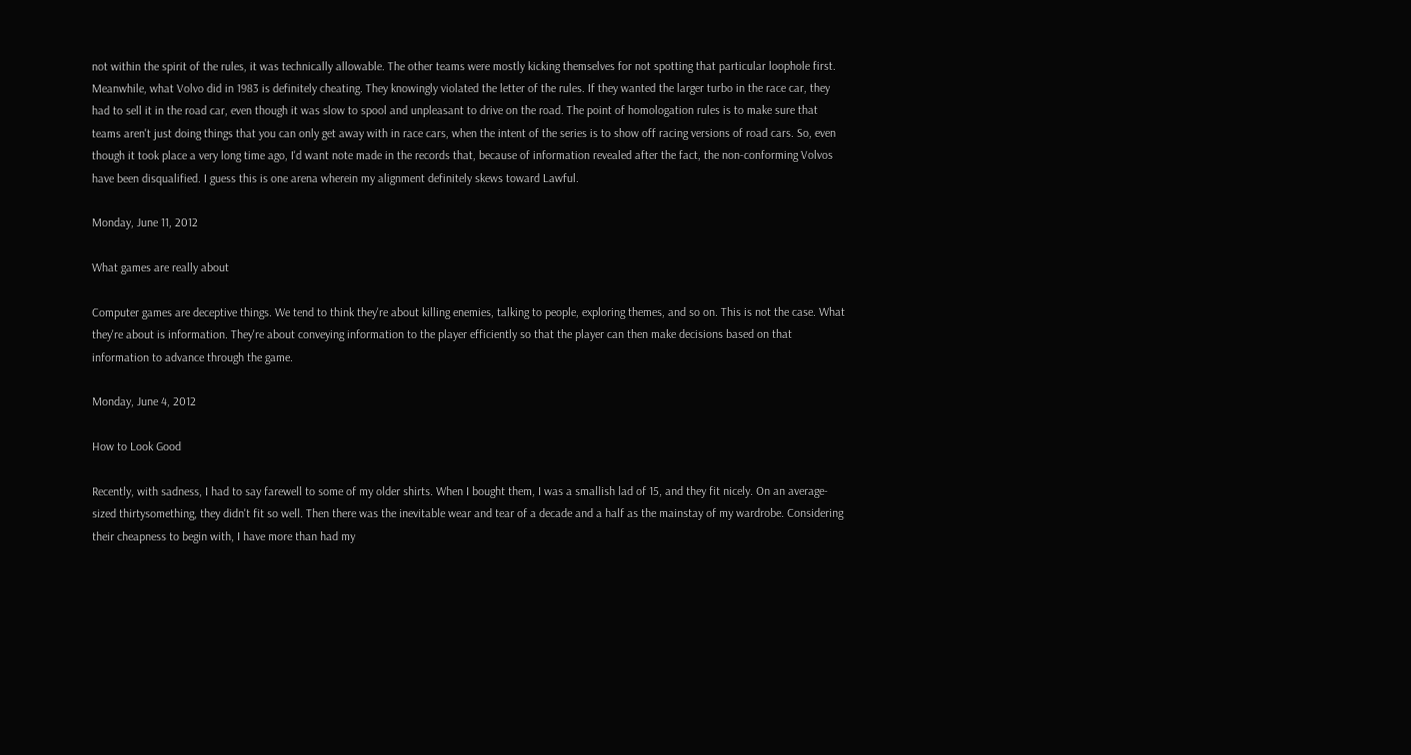not within the spirit of the rules, it was technically allowable. The other teams were mostly kicking themselves for not spotting that particular loophole first. Meanwhile, what Volvo did in 1983 is definitely cheating. They knowingly violated the letter of the rules. If they wanted the larger turbo in the race car, they had to sell it in the road car, even though it was slow to spool and unpleasant to drive on the road. The point of homologation rules is to make sure that teams aren't just doing things that you can only get away with in race cars, when the intent of the series is to show off racing versions of road cars. So, even though it took place a very long time ago, I'd want note made in the records that, because of information revealed after the fact, the non-conforming Volvos have been disqualified. I guess this is one arena wherein my alignment definitely skews toward Lawful.

Monday, June 11, 2012

What games are really about

Computer games are deceptive things. We tend to think they're about killing enemies, talking to people, exploring themes, and so on. This is not the case. What they're about is information. They're about conveying information to the player efficiently so that the player can then make decisions based on that information to advance through the game.

Monday, June 4, 2012

How to Look Good

Recently, with sadness, I had to say farewell to some of my older shirts. When I bought them, I was a smallish lad of 15, and they fit nicely. On an average-sized thirtysomething, they didn't fit so well. Then there was the inevitable wear and tear of a decade and a half as the mainstay of my wardrobe. Considering their cheapness to begin with, I have more than had my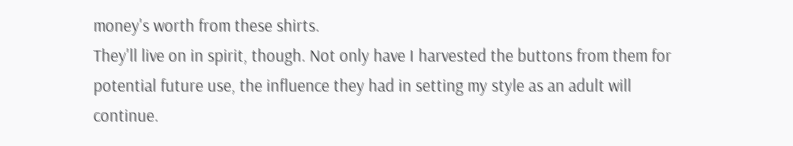money's worth from these shirts.
They'll live on in spirit, though. Not only have I harvested the buttons from them for potential future use, the influence they had in setting my style as an adult will continue.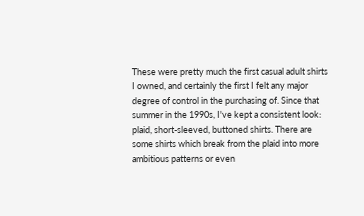These were pretty much the first casual adult shirts I owned, and certainly the first I felt any major degree of control in the purchasing of. Since that summer in the 1990s, I've kept a consistent look: plaid, short-sleeved, buttoned shirts. There are some shirts which break from the plaid into more ambitious patterns or even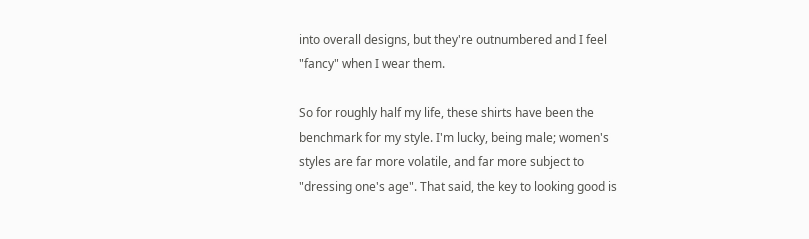into overall designs, but they're outnumbered and I feel "fancy" when I wear them.

So for roughly half my life, these shirts have been the benchmark for my style. I'm lucky, being male; women's styles are far more volatile, and far more subject to "dressing one's age". That said, the key to looking good is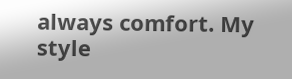always comfort. My style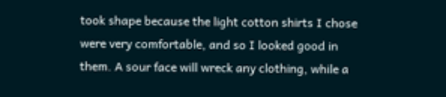took shape because the light cotton shirts I chose were very comfortable, and so I looked good in them. A sour face will wreck any clothing, while a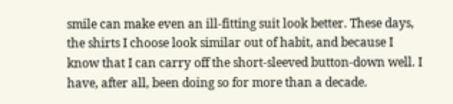smile can make even an ill-fitting suit look better. These days, the shirts I choose look similar out of habit, and because I know that I can carry off the short-sleeved button-down well. I have, after all, been doing so for more than a decade.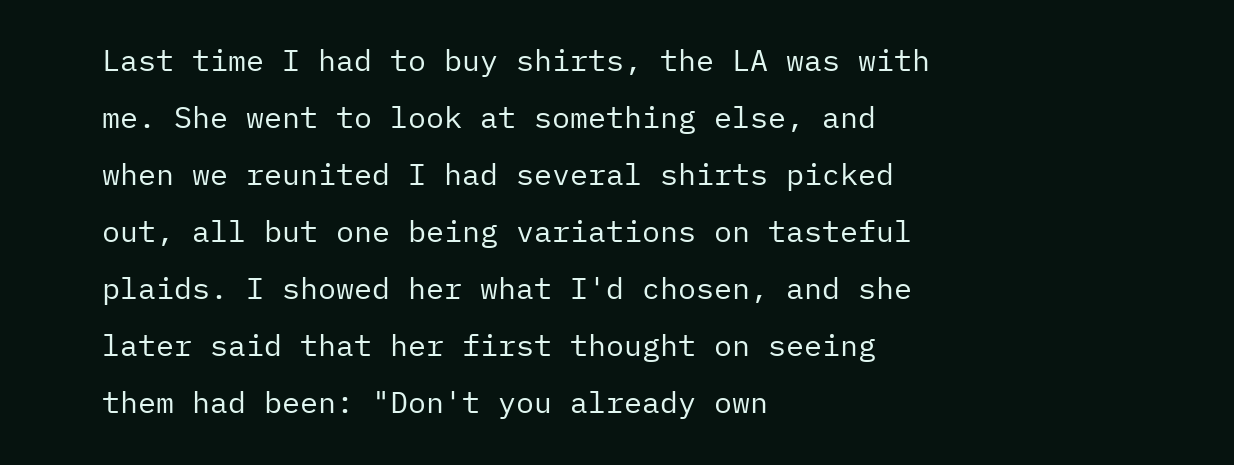Last time I had to buy shirts, the LA was with me. She went to look at something else, and when we reunited I had several shirts picked out, all but one being variations on tasteful plaids. I showed her what I'd chosen, and she later said that her first thought on seeing them had been: "Don't you already own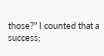those?" I counted that a success;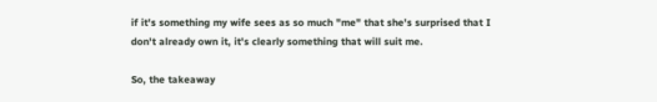if it's something my wife sees as so much "me" that she's surprised that I don't already own it, it's clearly something that will suit me.

So, the takeaway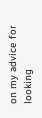on my advice for looking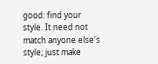good: find your style. It need not match anyone else's style; just make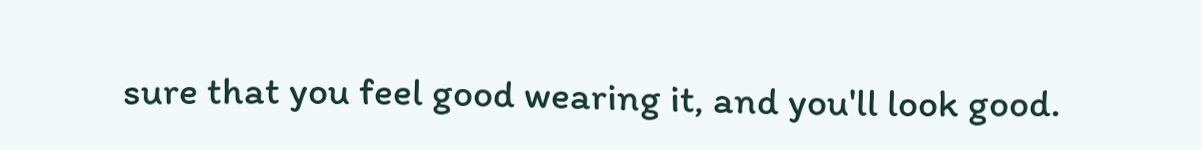sure that you feel good wearing it, and you'll look good.